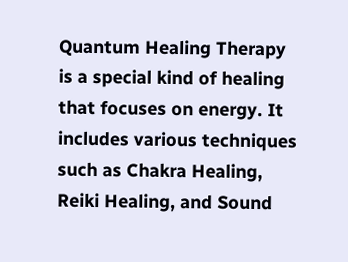Quantum Healing Therapy is a special kind of healing that focuses on energy. It includes various techniques such as Chakra Healing, Reiki Healing, and Sound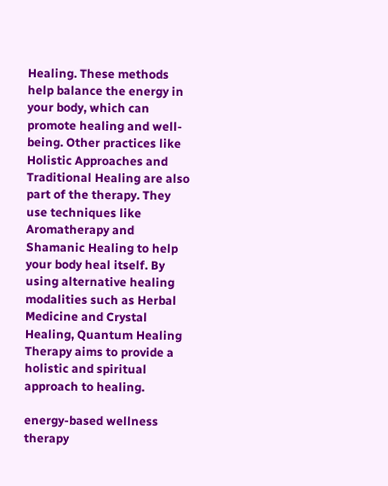Healing. These methods help balance the energy in your body, which can promote healing and well-being. Other practices like Holistic Approaches and Traditional Healing are also part of the therapy. They use techniques like Aromatherapy and Shamanic Healing to help your body heal itself. By using alternative healing modalities such as Herbal Medicine and Crystal Healing, Quantum Healing Therapy aims to provide a holistic and spiritual approach to healing.

energy-based wellness therapy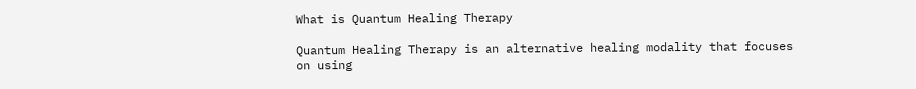What is Quantum Healing Therapy

Quantum Healing Therapy is an alternative healing modality that focuses on using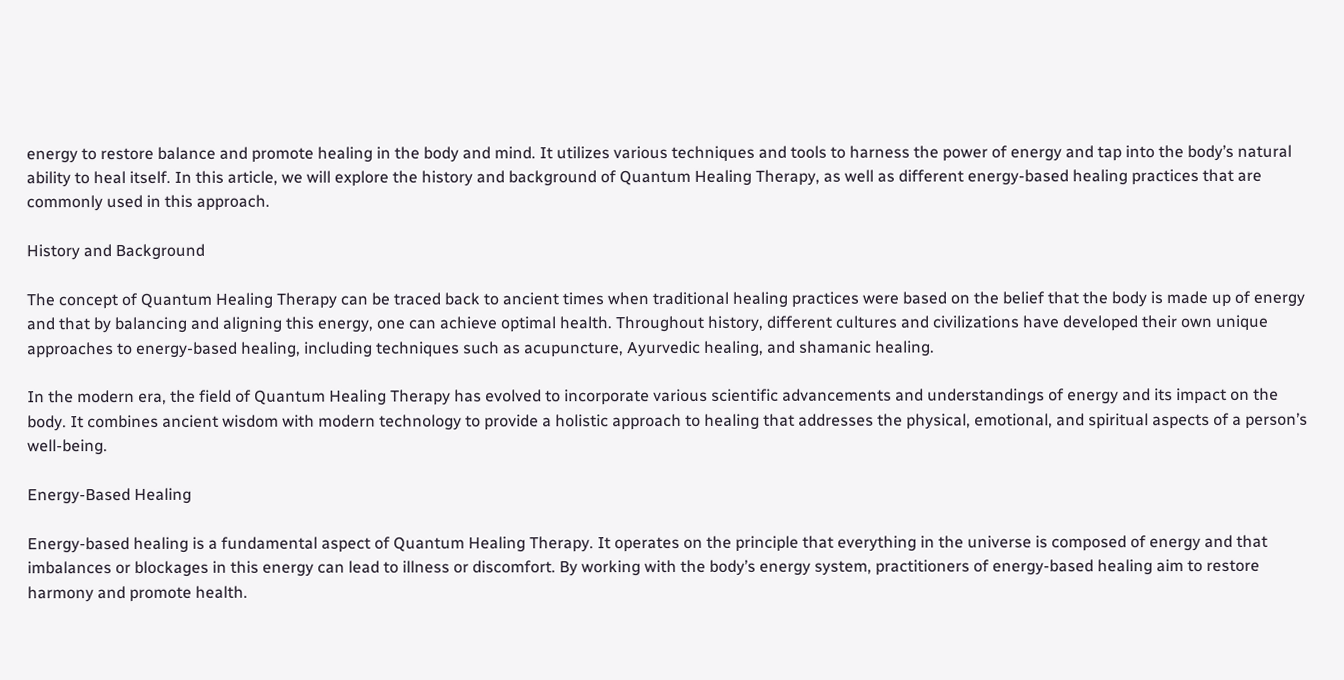energy to restore balance and promote healing in the body and mind. It utilizes various techniques and tools to harness the power of energy and tap into the body’s natural ability to heal itself. In this article, we will explore the history and background of Quantum Healing Therapy, as well as different energy-based healing practices that are commonly used in this approach.

History and Background

The concept of Quantum Healing Therapy can be traced back to ancient times when traditional healing practices were based on the belief that the body is made up of energy and that by balancing and aligning this energy, one can achieve optimal health. Throughout history, different cultures and civilizations have developed their own unique approaches to energy-based healing, including techniques such as acupuncture, Ayurvedic healing, and shamanic healing.

In the modern era, the field of Quantum Healing Therapy has evolved to incorporate various scientific advancements and understandings of energy and its impact on the body. It combines ancient wisdom with modern technology to provide a holistic approach to healing that addresses the physical, emotional, and spiritual aspects of a person’s well-being.

Energy-Based Healing

Energy-based healing is a fundamental aspect of Quantum Healing Therapy. It operates on the principle that everything in the universe is composed of energy and that imbalances or blockages in this energy can lead to illness or discomfort. By working with the body’s energy system, practitioners of energy-based healing aim to restore harmony and promote health.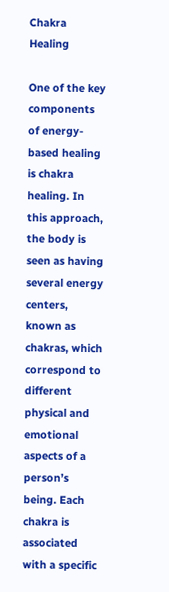Chakra Healing

One of the key components of energy-based healing is chakra healing. In this approach, the body is seen as having several energy centers, known as chakras, which correspond to different physical and emotional aspects of a person’s being. Each chakra is associated with a specific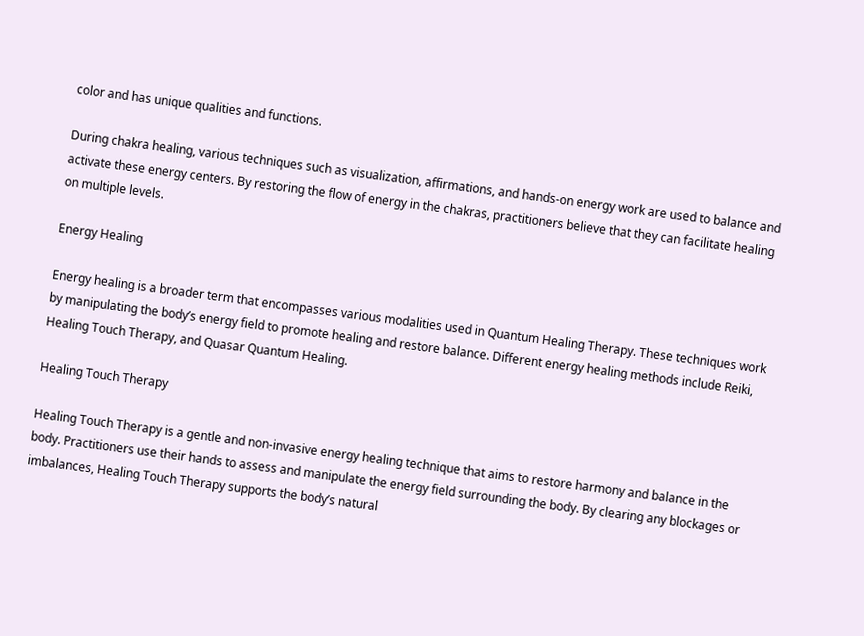color and has unique qualities and functions.

During chakra healing, various techniques such as visualization, affirmations, and hands-on energy work are used to balance and activate these energy centers. By restoring the flow of energy in the chakras, practitioners believe that they can facilitate healing on multiple levels.

Energy Healing

Energy healing is a broader term that encompasses various modalities used in Quantum Healing Therapy. These techniques work by manipulating the body’s energy field to promote healing and restore balance. Different energy healing methods include Reiki, Healing Touch Therapy, and Quasar Quantum Healing.

Healing Touch Therapy

Healing Touch Therapy is a gentle and non-invasive energy healing technique that aims to restore harmony and balance in the body. Practitioners use their hands to assess and manipulate the energy field surrounding the body. By clearing any blockages or imbalances, Healing Touch Therapy supports the body’s natural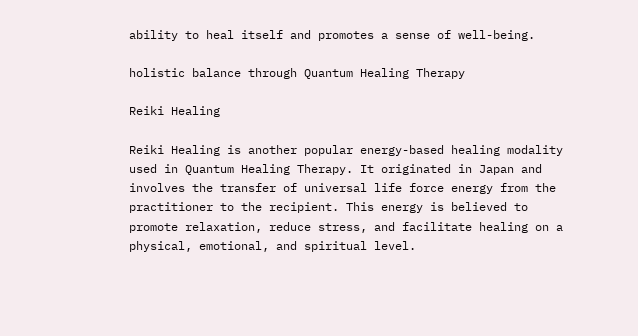ability to heal itself and promotes a sense of well-being.

holistic balance through Quantum Healing Therapy

Reiki Healing

Reiki Healing is another popular energy-based healing modality used in Quantum Healing Therapy. It originated in Japan and involves the transfer of universal life force energy from the practitioner to the recipient. This energy is believed to promote relaxation, reduce stress, and facilitate healing on a physical, emotional, and spiritual level.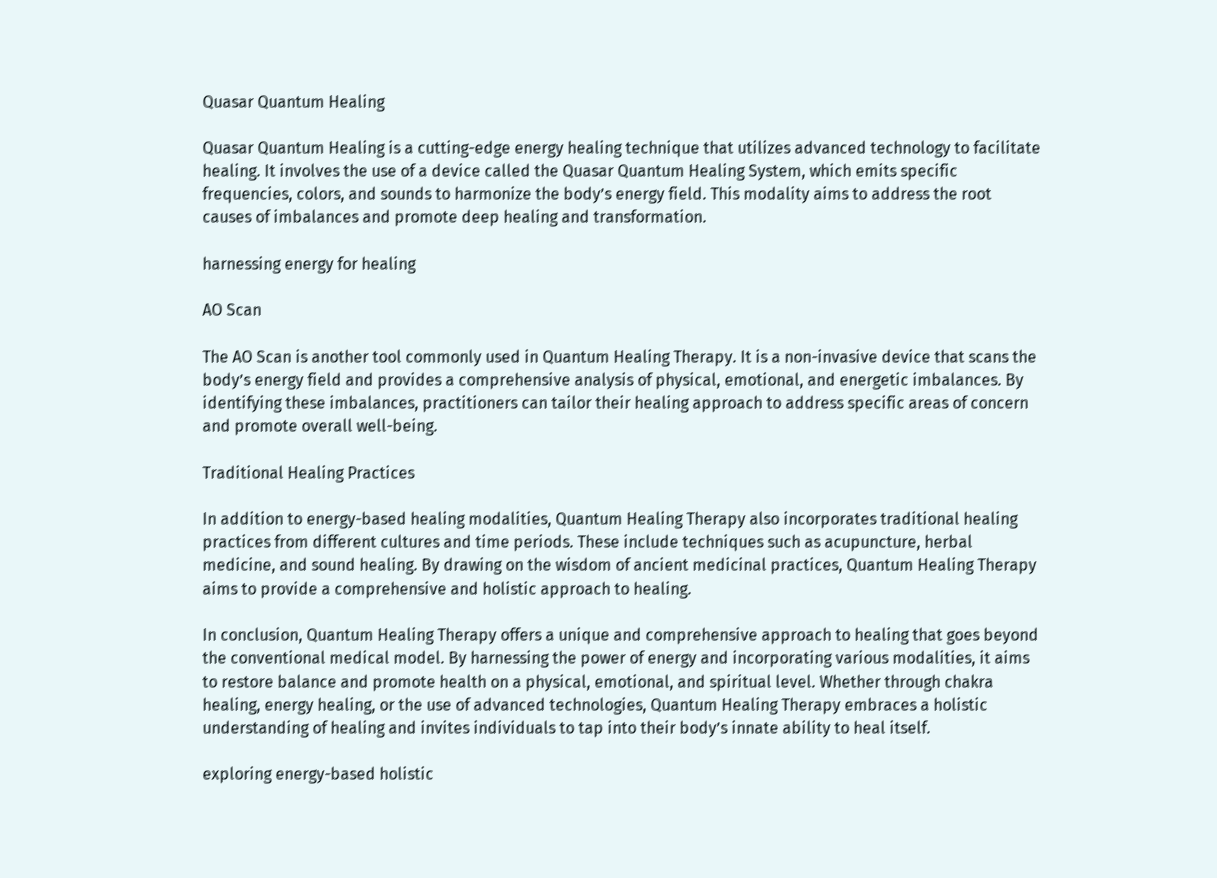Quasar Quantum Healing

Quasar Quantum Healing is a cutting-edge energy healing technique that utilizes advanced technology to facilitate healing. It involves the use of a device called the Quasar Quantum Healing System, which emits specific frequencies, colors, and sounds to harmonize the body’s energy field. This modality aims to address the root causes of imbalances and promote deep healing and transformation.

harnessing energy for healing

AO Scan

The AO Scan is another tool commonly used in Quantum Healing Therapy. It is a non-invasive device that scans the body’s energy field and provides a comprehensive analysis of physical, emotional, and energetic imbalances. By identifying these imbalances, practitioners can tailor their healing approach to address specific areas of concern and promote overall well-being.

Traditional Healing Practices

In addition to energy-based healing modalities, Quantum Healing Therapy also incorporates traditional healing practices from different cultures and time periods. These include techniques such as acupuncture, herbal medicine, and sound healing. By drawing on the wisdom of ancient medicinal practices, Quantum Healing Therapy aims to provide a comprehensive and holistic approach to healing.

In conclusion, Quantum Healing Therapy offers a unique and comprehensive approach to healing that goes beyond the conventional medical model. By harnessing the power of energy and incorporating various modalities, it aims to restore balance and promote health on a physical, emotional, and spiritual level. Whether through chakra healing, energy healing, or the use of advanced technologies, Quantum Healing Therapy embraces a holistic understanding of healing and invites individuals to tap into their body’s innate ability to heal itself.

exploring energy-based holistic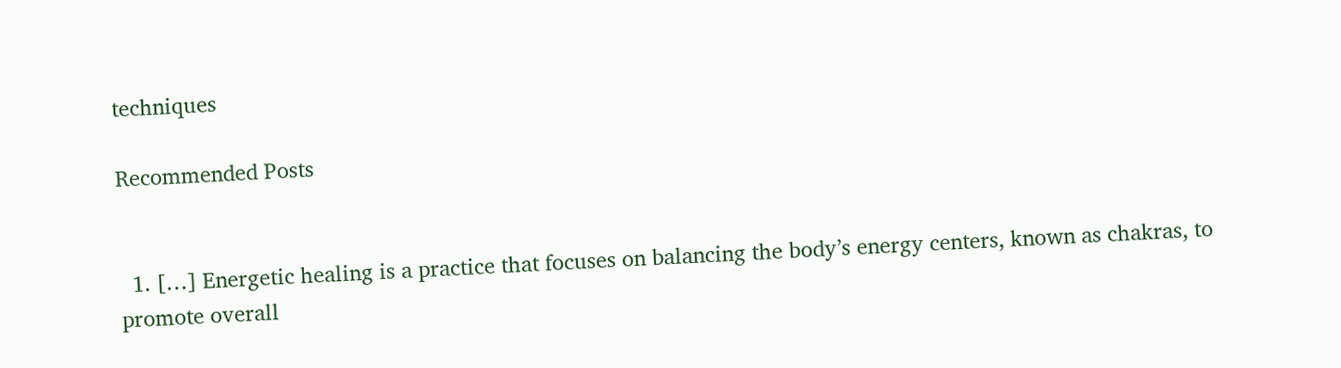techniques

Recommended Posts


  1. […] Energetic healing is a practice that focuses on balancing the body’s energy centers, known as chakras, to promote overall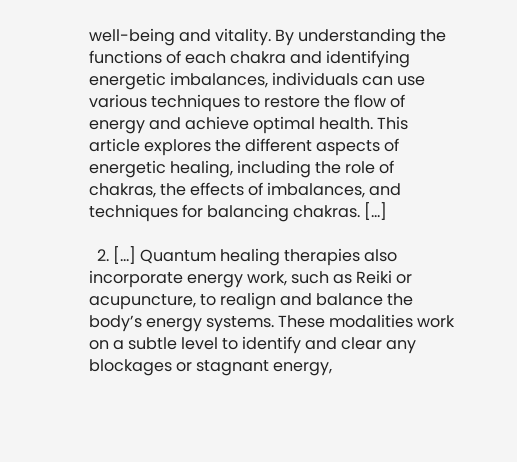well-being and vitality. By understanding the functions of each chakra and identifying energetic imbalances, individuals can use various techniques to restore the flow of energy and achieve optimal health. This article explores the different aspects of energetic healing, including the role of chakras, the effects of imbalances, and techniques for balancing chakras. […]

  2. […] Quantum healing therapies also incorporate energy work, such as Reiki or acupuncture, to realign and balance the body’s energy systems. These modalities work on a subtle level to identify and clear any blockages or stagnant energy,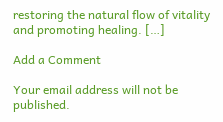restoring the natural flow of vitality and promoting healing. […]

Add a Comment

Your email address will not be published.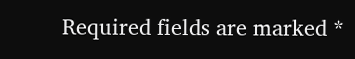Required fields are marked *